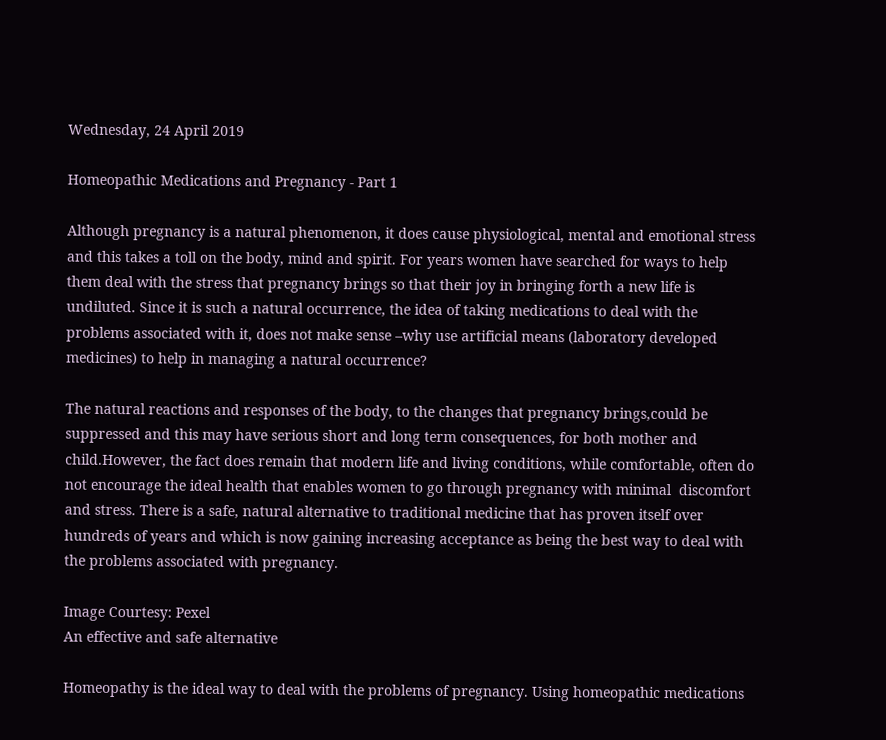Wednesday, 24 April 2019

Homeopathic Medications and Pregnancy - Part 1

Although pregnancy is a natural phenomenon, it does cause physiological, mental and emotional stress and this takes a toll on the body, mind and spirit. For years women have searched for ways to help them deal with the stress that pregnancy brings so that their joy in bringing forth a new life is undiluted. Since it is such a natural occurrence, the idea of taking medications to deal with the problems associated with it, does not make sense –why use artificial means (laboratory developed medicines) to help in managing a natural occurrence?

The natural reactions and responses of the body, to the changes that pregnancy brings,could be suppressed and this may have serious short and long term consequences, for both mother and child.However, the fact does remain that modern life and living conditions, while comfortable, often do not encourage the ideal health that enables women to go through pregnancy with minimal  discomfort and stress. There is a safe, natural alternative to traditional medicine that has proven itself over hundreds of years and which is now gaining increasing acceptance as being the best way to deal with the problems associated with pregnancy.

Image Courtesy: Pexel
An effective and safe alternative

Homeopathy is the ideal way to deal with the problems of pregnancy. Using homeopathic medications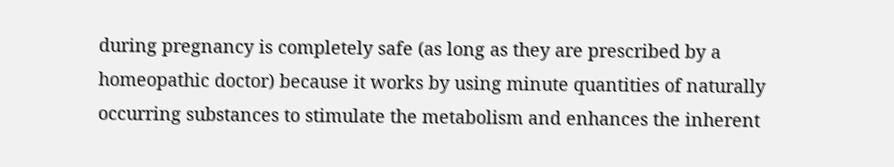during pregnancy is completely safe (as long as they are prescribed by a homeopathic doctor) because it works by using minute quantities of naturally occurring substances to stimulate the metabolism and enhances the inherent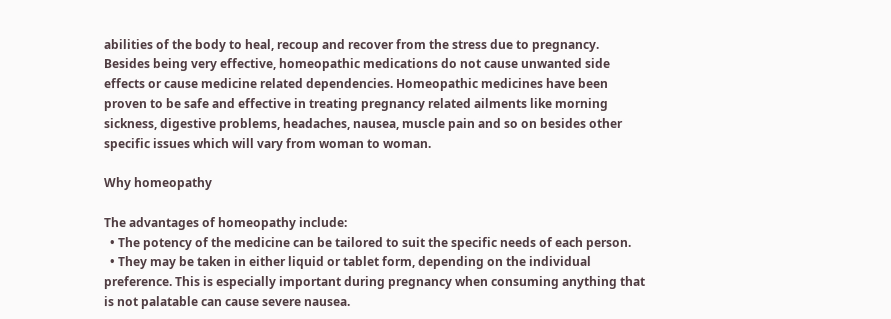abilities of the body to heal, recoup and recover from the stress due to pregnancy. Besides being very effective, homeopathic medications do not cause unwanted side effects or cause medicine related dependencies. Homeopathic medicines have been proven to be safe and effective in treating pregnancy related ailments like morning sickness, digestive problems, headaches, nausea, muscle pain and so on besides other specific issues which will vary from woman to woman.

Why homeopathy

The advantages of homeopathy include:
  • The potency of the medicine can be tailored to suit the specific needs of each person.
  • They may be taken in either liquid or tablet form, depending on the individual preference. This is especially important during pregnancy when consuming anything that is not palatable can cause severe nausea.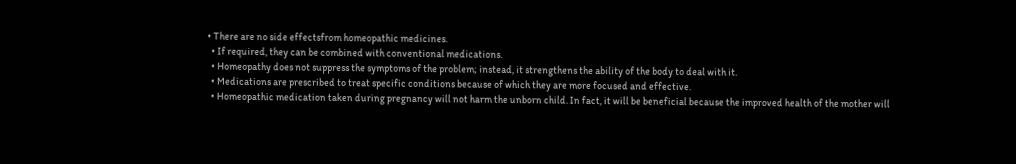• There are no side effectsfrom homeopathic medicines.
  • If required, they can be combined with conventional medications.
  • Homeopathy does not suppress the symptoms of the problem; instead, it strengthens the ability of the body to deal with it.
  • Medications are prescribed to treat specific conditions because of which they are more focused and effective.
  • Homeopathic medication taken during pregnancy will not harm the unborn child. In fact, it will be beneficial because the improved health of the mother will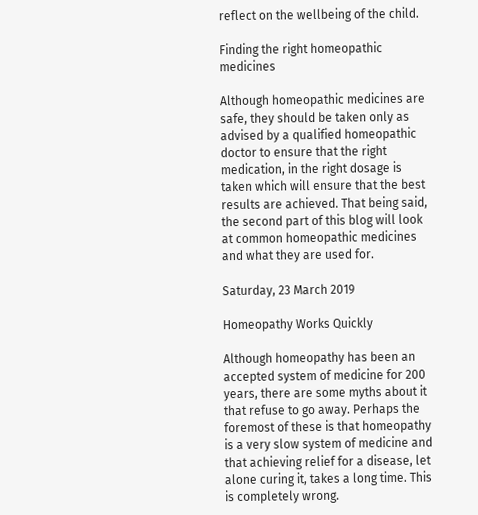reflect on the wellbeing of the child.

Finding the right homeopathic medicines

Although homeopathic medicines are safe, they should be taken only as advised by a qualified homeopathic doctor to ensure that the right medication, in the right dosage is taken which will ensure that the best results are achieved. That being said, the second part of this blog will look at common homeopathic medicines and what they are used for.

Saturday, 23 March 2019

Homeopathy Works Quickly

Although homeopathy has been an accepted system of medicine for 200 years, there are some myths about it that refuse to go away. Perhaps the foremost of these is that homeopathy is a very slow system of medicine and that achieving relief for a disease, let alone curing it, takes a long time. This is completely wrong.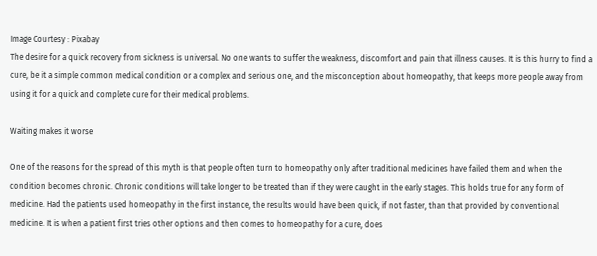Image Courtesy : Pixabay
The desire for a quick recovery from sickness is universal. No one wants to suffer the weakness, discomfort and pain that illness causes. It is this hurry to find a cure, be it a simple common medical condition or a complex and serious one, and the misconception about homeopathy, that keeps more people away from using it for a quick and complete cure for their medical problems.

Waiting makes it worse

One of the reasons for the spread of this myth is that people often turn to homeopathy only after traditional medicines have failed them and when the condition becomes chronic. Chronic conditions will take longer to be treated than if they were caught in the early stages. This holds true for any form of medicine. Had the patients used homeopathy in the first instance, the results would have been quick, if not faster, than that provided by conventional medicine. It is when a patient first tries other options and then comes to homeopathy for a cure, does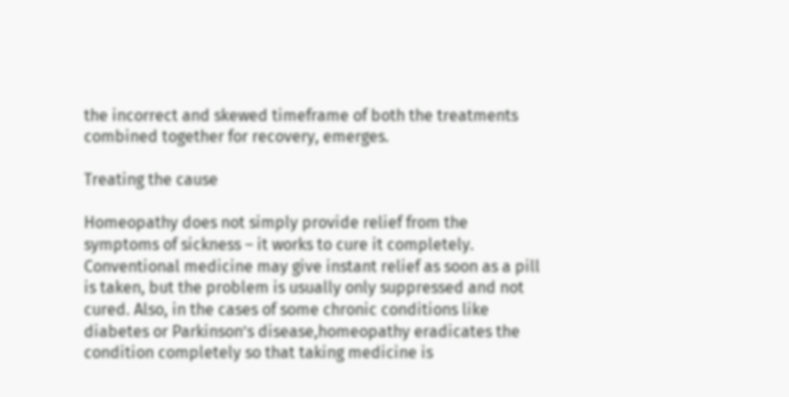the incorrect and skewed timeframe of both the treatments combined together for recovery, emerges.

Treating the cause

Homeopathy does not simply provide relief from the symptoms of sickness – it works to cure it completely. Conventional medicine may give instant relief as soon as a pill is taken, but the problem is usually only suppressed and not cured. Also, in the cases of some chronic conditions like diabetes or Parkinson’s disease,homeopathy eradicates the condition completely so that taking medicine is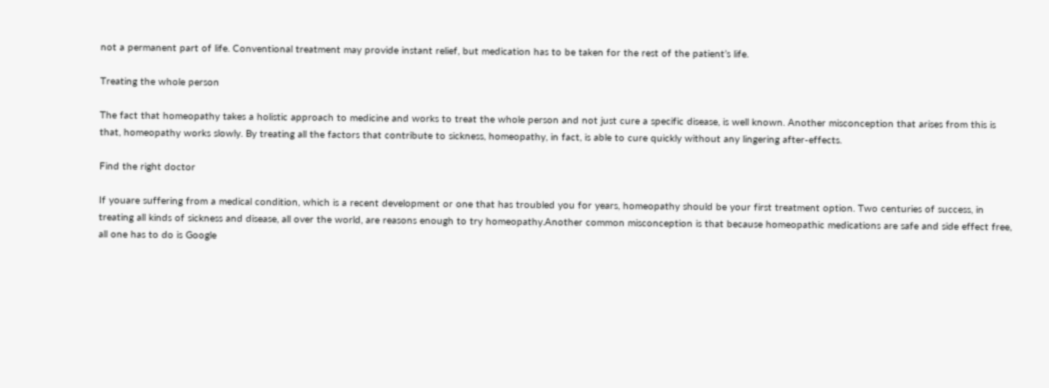not a permanent part of life. Conventional treatment may provide instant relief, but medication has to be taken for the rest of the patient’s life.

Treating the whole person

The fact that homeopathy takes a holistic approach to medicine and works to treat the whole person and not just cure a specific disease, is well known. Another misconception that arises from this is that, homeopathy works slowly. By treating all the factors that contribute to sickness, homeopathy, in fact, is able to cure quickly without any lingering after-effects.

Find the right doctor

If youare suffering from a medical condition, which is a recent development or one that has troubled you for years, homeopathy should be your first treatment option. Two centuries of success, in treating all kinds of sickness and disease, all over the world, are reasons enough to try homeopathy.Another common misconception is that because homeopathic medications are safe and side effect free, all one has to do is Google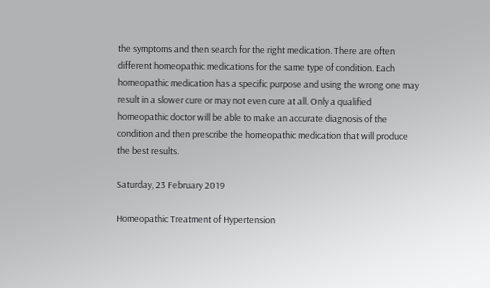the symptoms and then search for the right medication. There are often different homeopathic medications for the same type of condition. Each homeopathic medication has a specific purpose and using the wrong one may result in a slower cure or may not even cure at all. Only a qualified homeopathic doctor will be able to make an accurate diagnosis of the condition and then prescribe the homeopathic medication that will produce the best results.

Saturday, 23 February 2019

Homeopathic Treatment of Hypertension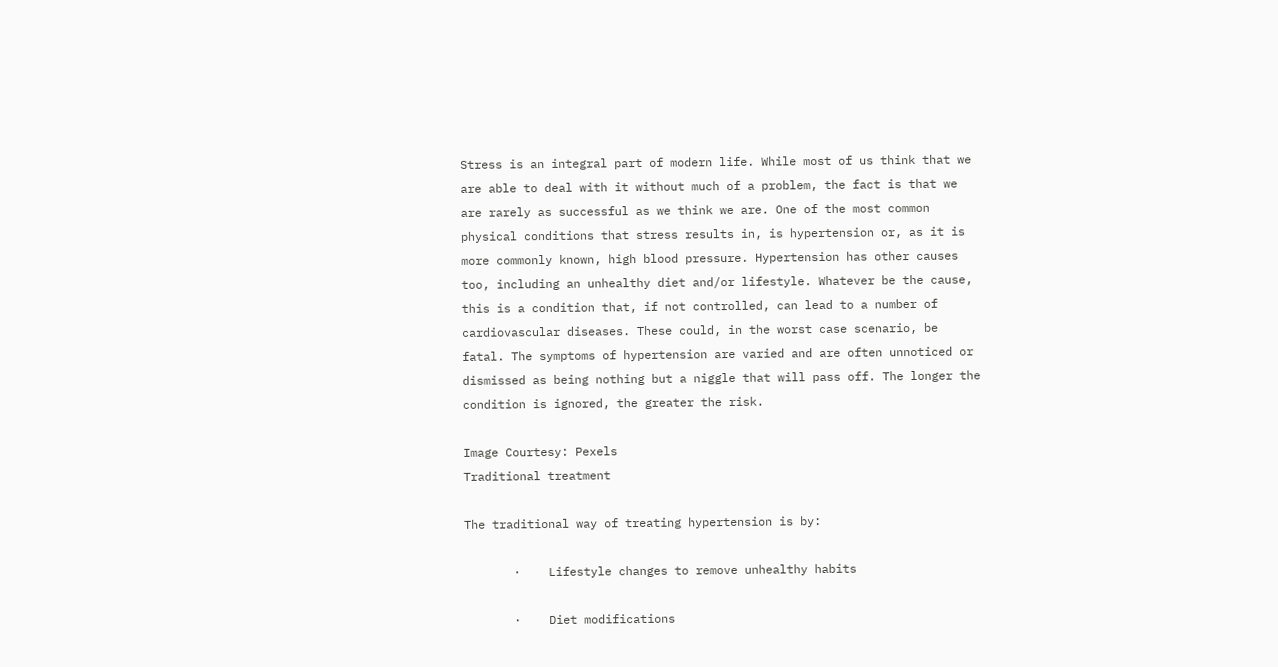Stress is an integral part of modern life. While most of us think that we are able to deal with it without much of a problem, the fact is that we are rarely as successful as we think we are. One of the most common physical conditions that stress results in, is hypertension or, as it is more commonly known, high blood pressure. Hypertension has other causes too, including an unhealthy diet and/or lifestyle. Whatever be the cause, this is a condition that, if not controlled, can lead to a number of cardiovascular diseases. These could, in the worst case scenario, be fatal. The symptoms of hypertension are varied and are often unnoticed or dismissed as being nothing but a niggle that will pass off. The longer the condition is ignored, the greater the risk.

Image Courtesy: Pexels
Traditional treatment

The traditional way of treating hypertension is by:

       ·    Lifestyle changes to remove unhealthy habits

       ·    Diet modifications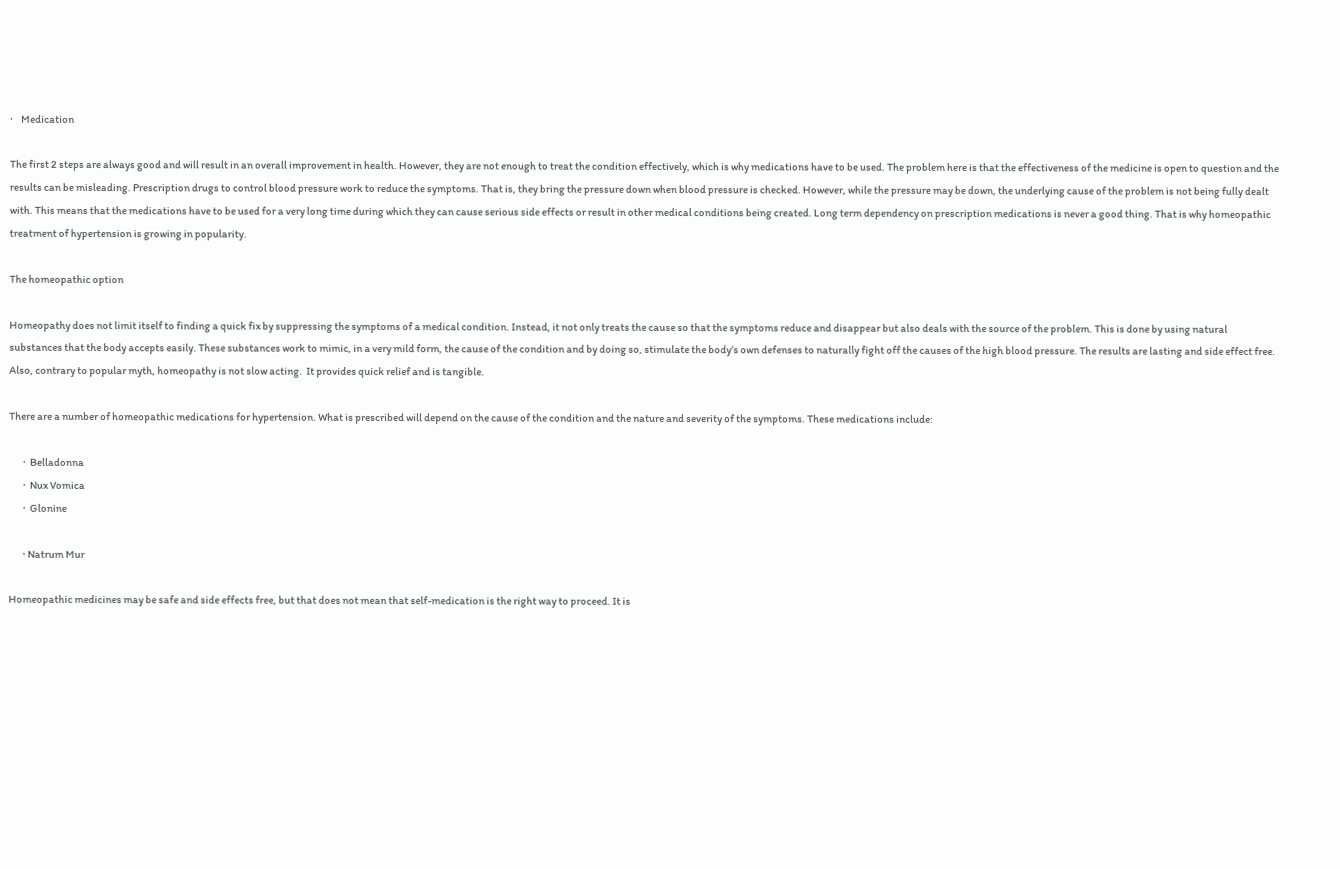·    Medication

The first 2 steps are always good and will result in an overall improvement in health. However, they are not enough to treat the condition effectively, which is why medications have to be used. The problem here is that the effectiveness of the medicine is open to question and the results can be misleading. Prescription drugs to control blood pressure work to reduce the symptoms. That is, they bring the pressure down when blood pressure is checked. However, while the pressure may be down, the underlying cause of the problem is not being fully dealt with. This means that the medications have to be used for a very long time during which they can cause serious side effects or result in other medical conditions being created. Long term dependency on prescription medications is never a good thing. That is why homeopathic treatment of hypertension is growing in popularity.

The homeopathic option

Homeopathy does not limit itself to finding a quick fix by suppressing the symptoms of a medical condition. Instead, it not only treats the cause so that the symptoms reduce and disappear but also deals with the source of the problem. This is done by using natural substances that the body accepts easily. These substances work to mimic, in a very mild form, the cause of the condition and by doing so, stimulate the body’s own defenses to naturally fight off the causes of the high blood pressure. The results are lasting and side effect free. Also, contrary to popular myth, homeopathy is not slow acting.  It provides quick relief and is tangible.

There are a number of homeopathic medications for hypertension. What is prescribed will depend on the cause of the condition and the nature and severity of the symptoms. These medications include:

       ·  Belladonna
       ·  Nux Vomica
       ·  Glonine

       · Natrum Mur

Homeopathic medicines may be safe and side effects free, but that does not mean that self-medication is the right way to proceed. It is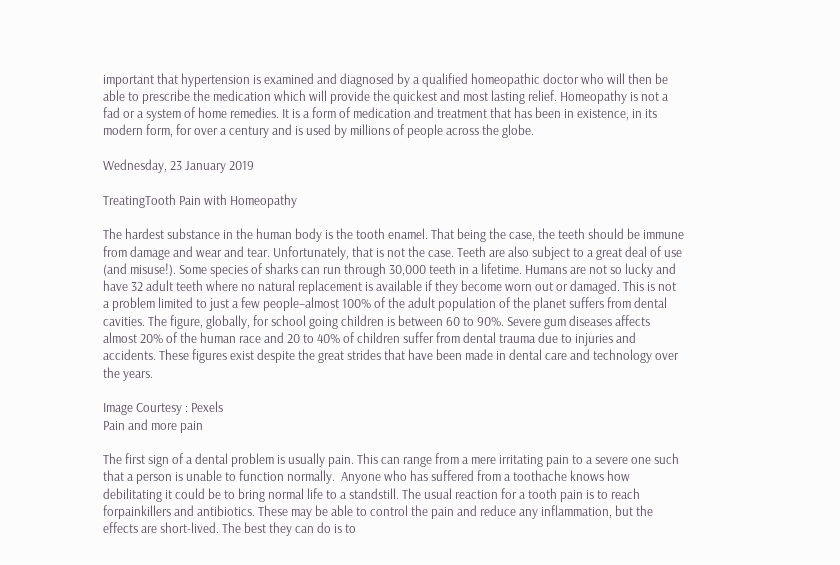important that hypertension is examined and diagnosed by a qualified homeopathic doctor who will then be able to prescribe the medication which will provide the quickest and most lasting relief. Homeopathy is not a fad or a system of home remedies. It is a form of medication and treatment that has been in existence, in its modern form, for over a century and is used by millions of people across the globe.

Wednesday, 23 January 2019

TreatingTooth Pain with Homeopathy

The hardest substance in the human body is the tooth enamel. That being the case, the teeth should be immune from damage and wear and tear. Unfortunately, that is not the case. Teeth are also subject to a great deal of use (and misuse!). Some species of sharks can run through 30,000 teeth in a lifetime. Humans are not so lucky and have 32 adult teeth where no natural replacement is available if they become worn out or damaged. This is not a problem limited to just a few people–almost 100% of the adult population of the planet suffers from dental cavities. The figure, globally, for school going children is between 60 to 90%. Severe gum diseases affects almost 20% of the human race and 20 to 40% of children suffer from dental trauma due to injuries and accidents. These figures exist despite the great strides that have been made in dental care and technology over the years.

Image Courtesy : Pexels
Pain and more pain

The first sign of a dental problem is usually pain. This can range from a mere irritating pain to a severe one such that a person is unable to function normally.  Anyone who has suffered from a toothache knows how debilitating it could be to bring normal life to a standstill. The usual reaction for a tooth pain is to reach forpainkillers and antibiotics. These may be able to control the pain and reduce any inflammation, but the effects are short-lived. The best they can do is to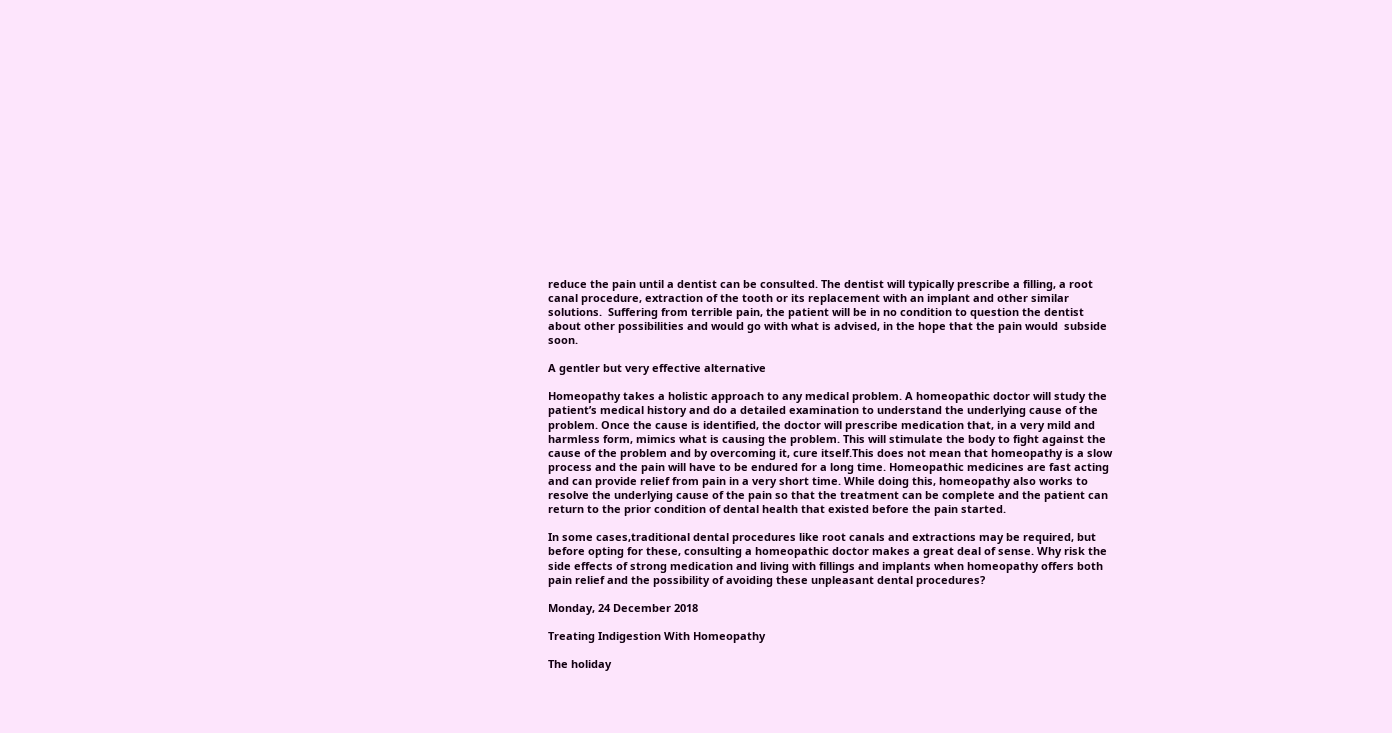reduce the pain until a dentist can be consulted. The dentist will typically prescribe a filling, a root canal procedure, extraction of the tooth or its replacement with an implant and other similar solutions.  Suffering from terrible pain, the patient will be in no condition to question the dentist about other possibilities and would go with what is advised, in the hope that the pain would  subside soon.

A gentler but very effective alternative

Homeopathy takes a holistic approach to any medical problem. A homeopathic doctor will study the patient’s medical history and do a detailed examination to understand the underlying cause of the problem. Once the cause is identified, the doctor will prescribe medication that, in a very mild and harmless form, mimics what is causing the problem. This will stimulate the body to fight against the cause of the problem and by overcoming it, cure itself.This does not mean that homeopathy is a slow process and the pain will have to be endured for a long time. Homeopathic medicines are fast acting and can provide relief from pain in a very short time. While doing this, homeopathy also works to resolve the underlying cause of the pain so that the treatment can be complete and the patient can return to the prior condition of dental health that existed before the pain started.

In some cases,traditional dental procedures like root canals and extractions may be required, but before opting for these, consulting a homeopathic doctor makes a great deal of sense. Why risk the side effects of strong medication and living with fillings and implants when homeopathy offers both pain relief and the possibility of avoiding these unpleasant dental procedures?

Monday, 24 December 2018

Treating Indigestion With Homeopathy

The holiday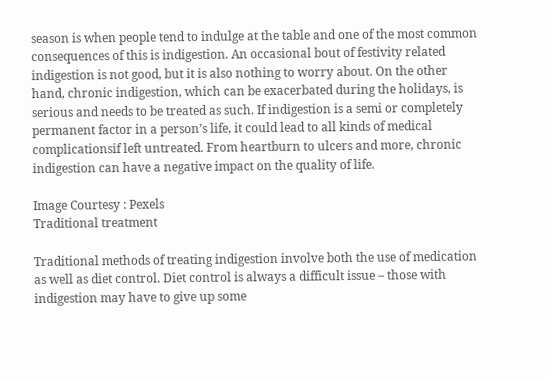season is when people tend to indulge at the table and one of the most common consequences of this is indigestion. An occasional bout of festivity related indigestion is not good, but it is also nothing to worry about. On the other hand, chronic indigestion, which can be exacerbated during the holidays, is serious and needs to be treated as such. If indigestion is a semi or completely permanent factor in a person’s life, it could lead to all kinds of medical complicationsif left untreated. From heartburn to ulcers and more, chronic indigestion can have a negative impact on the quality of life.

Image Courtesy : Pexels
Traditional treatment

Traditional methods of treating indigestion involve both the use of medication as well as diet control. Diet control is always a difficult issue – those with indigestion may have to give up some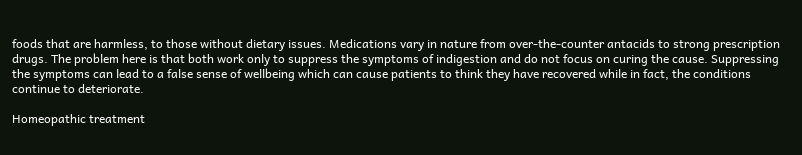foods that are harmless, to those without dietary issues. Medications vary in nature from over-the-counter antacids to strong prescription drugs. The problem here is that both work only to suppress the symptoms of indigestion and do not focus on curing the cause. Suppressing the symptoms can lead to a false sense of wellbeing which can cause patients to think they have recovered while in fact, the conditions continue to deteriorate.

Homeopathic treatment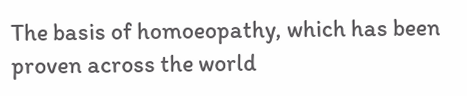The basis of homoeopathy, which has been proven across the world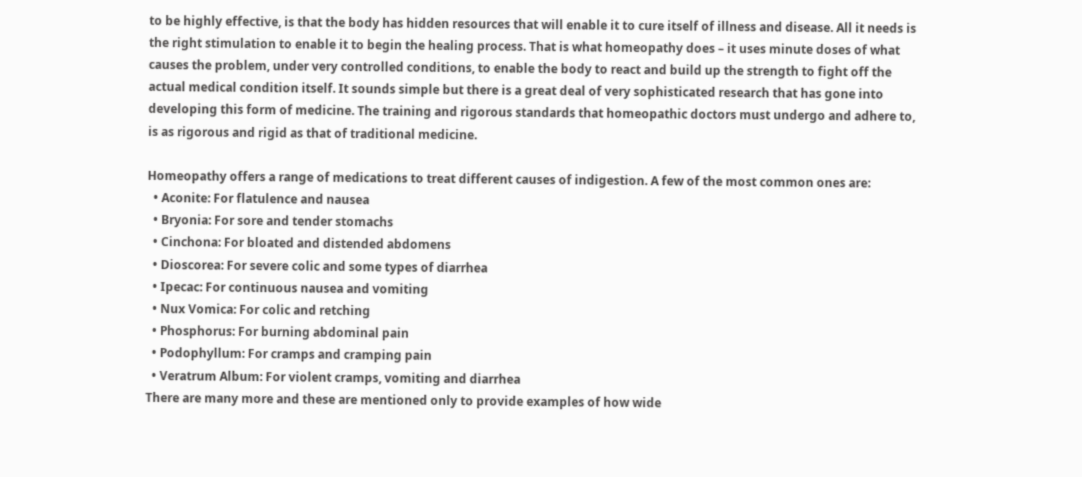to be highly effective, is that the body has hidden resources that will enable it to cure itself of illness and disease. All it needs is the right stimulation to enable it to begin the healing process. That is what homeopathy does – it uses minute doses of what causes the problem, under very controlled conditions, to enable the body to react and build up the strength to fight off the actual medical condition itself. It sounds simple but there is a great deal of very sophisticated research that has gone into developing this form of medicine. The training and rigorous standards that homeopathic doctors must undergo and adhere to, is as rigorous and rigid as that of traditional medicine.

Homeopathy offers a range of medications to treat different causes of indigestion. A few of the most common ones are:
  • Aconite: For flatulence and nausea
  • Bryonia: For sore and tender stomachs
  • Cinchona: For bloated and distended abdomens
  • Dioscorea: For severe colic and some types of diarrhea
  • Ipecac: For continuous nausea and vomiting
  • Nux Vomica: For colic and retching
  • Phosphorus: For burning abdominal pain
  • Podophyllum: For cramps and cramping pain
  • Veratrum Album: For violent cramps, vomiting and diarrhea
There are many more and these are mentioned only to provide examples of how wide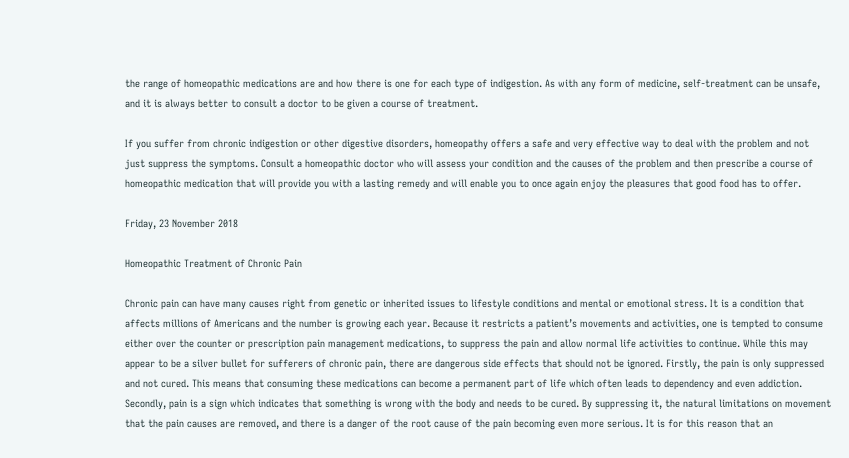the range of homeopathic medications are and how there is one for each type of indigestion. As with any form of medicine, self-treatment can be unsafe, and it is always better to consult a doctor to be given a course of treatment.

If you suffer from chronic indigestion or other digestive disorders, homeopathy offers a safe and very effective way to deal with the problem and not just suppress the symptoms. Consult a homeopathic doctor who will assess your condition and the causes of the problem and then prescribe a course of homeopathic medication that will provide you with a lasting remedy and will enable you to once again enjoy the pleasures that good food has to offer.

Friday, 23 November 2018

Homeopathic Treatment of Chronic Pain

Chronic pain can have many causes right from genetic or inherited issues to lifestyle conditions and mental or emotional stress. It is a condition that affects millions of Americans and the number is growing each year. Because it restricts a patient’s movements and activities, one is tempted to consume either over the counter or prescription pain management medications, to suppress the pain and allow normal life activities to continue. While this may appear to be a silver bullet for sufferers of chronic pain, there are dangerous side effects that should not be ignored. Firstly, the pain is only suppressed and not cured. This means that consuming these medications can become a permanent part of life which often leads to dependency and even addiction. Secondly, pain is a sign which indicates that something is wrong with the body and needs to be cured. By suppressing it, the natural limitations on movement that the pain causes are removed, and there is a danger of the root cause of the pain becoming even more serious. It is for this reason that an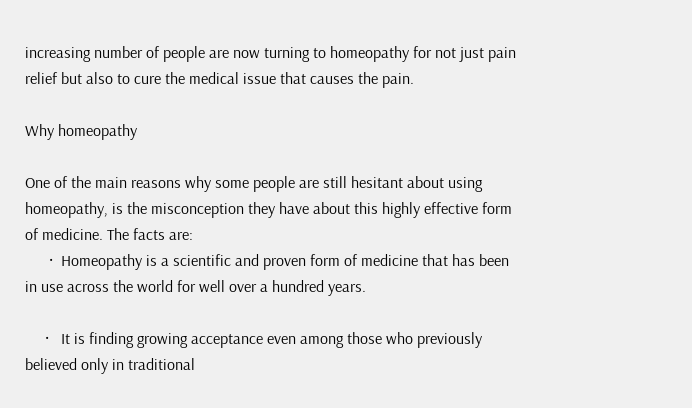increasing number of people are now turning to homeopathy for not just pain relief but also to cure the medical issue that causes the pain.

Why homeopathy

One of the main reasons why some people are still hesitant about using homeopathy, is the misconception they have about this highly effective form of medicine. The facts are:
      ·  Homeopathy is a scientific and proven form of medicine that has been in use across the world for well over a hundred years.

     ·   It is finding growing acceptance even among those who previously believed only in traditional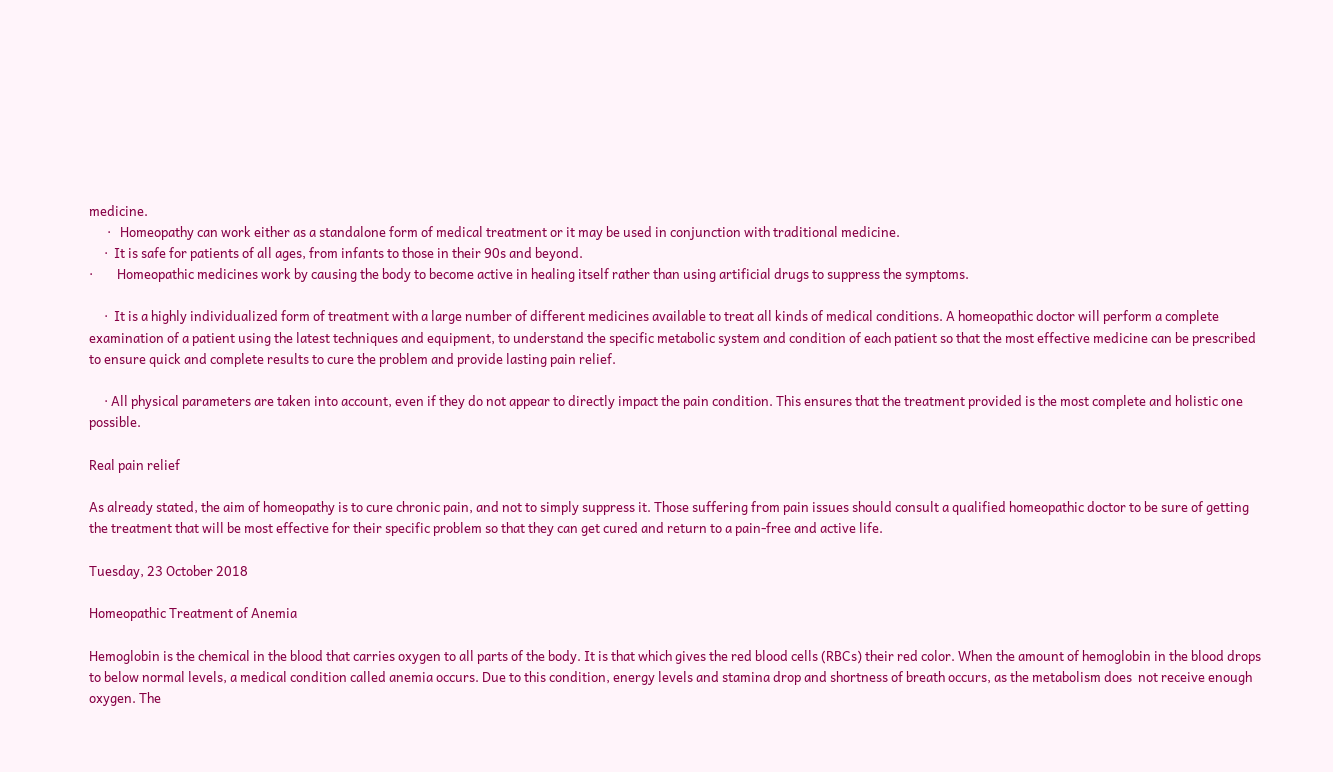medicine.
      ·   Homeopathy can work either as a standalone form of medical treatment or it may be used in conjunction with traditional medicine.
     ·  It is safe for patients of all ages, from infants to those in their 90s and beyond.
·        Homeopathic medicines work by causing the body to become active in healing itself rather than using artificial drugs to suppress the symptoms.

     ·  It is a highly individualized form of treatment with a large number of different medicines available to treat all kinds of medical conditions. A homeopathic doctor will perform a complete examination of a patient using the latest techniques and equipment, to understand the specific metabolic system and condition of each patient so that the most effective medicine can be prescribed to ensure quick and complete results to cure the problem and provide lasting pain relief.

     · All physical parameters are taken into account, even if they do not appear to directly impact the pain condition. This ensures that the treatment provided is the most complete and holistic one possible.

Real pain relief

As already stated, the aim of homeopathy is to cure chronic pain, and not to simply suppress it. Those suffering from pain issues should consult a qualified homeopathic doctor to be sure of getting the treatment that will be most effective for their specific problem so that they can get cured and return to a pain-free and active life.

Tuesday, 23 October 2018

Homeopathic Treatment of Anemia

Hemoglobin is the chemical in the blood that carries oxygen to all parts of the body. It is that which gives the red blood cells (RBCs) their red color. When the amount of hemoglobin in the blood drops to below normal levels, a medical condition called anemia occurs. Due to this condition, energy levels and stamina drop and shortness of breath occurs, as the metabolism does  not receive enough oxygen. The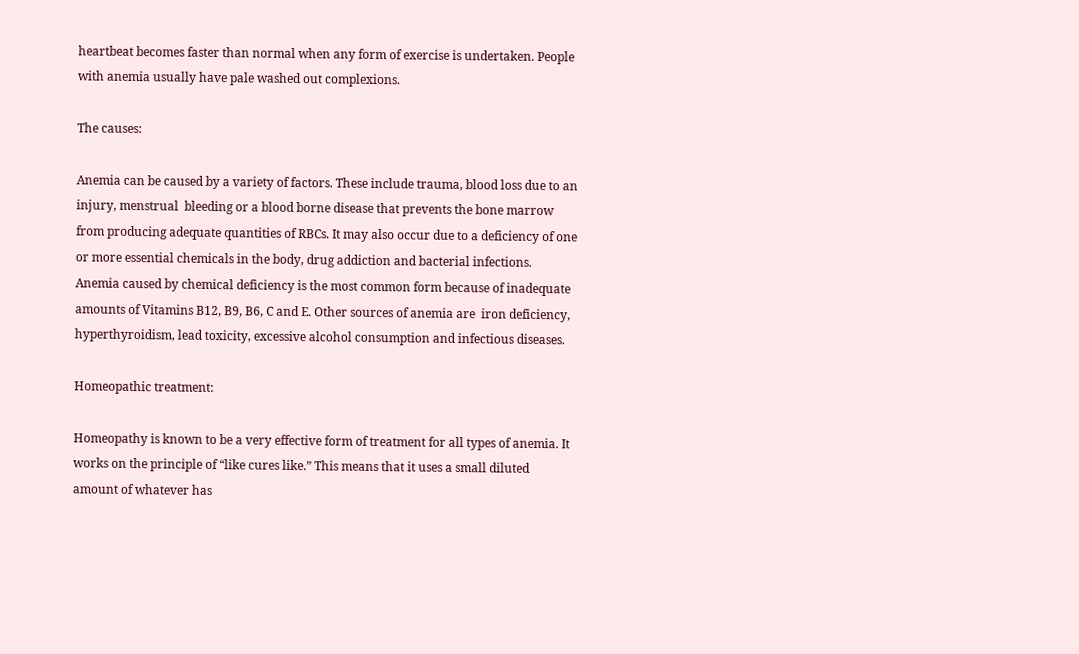heartbeat becomes faster than normal when any form of exercise is undertaken. People with anemia usually have pale washed out complexions.

The causes:

Anemia can be caused by a variety of factors. These include trauma, blood loss due to an injury, menstrual  bleeding or a blood borne disease that prevents the bone marrow from producing adequate quantities of RBCs. It may also occur due to a deficiency of one or more essential chemicals in the body, drug addiction and bacterial infections. Anemia caused by chemical deficiency is the most common form because of inadequate amounts of Vitamins B12, B9, B6, C and E. Other sources of anemia are  iron deficiency, hyperthyroidism, lead toxicity, excessive alcohol consumption and infectious diseases.

Homeopathic treatment:

Homeopathy is known to be a very effective form of treatment for all types of anemia. It  works on the principle of “like cures like.” This means that it uses a small diluted amount of whatever has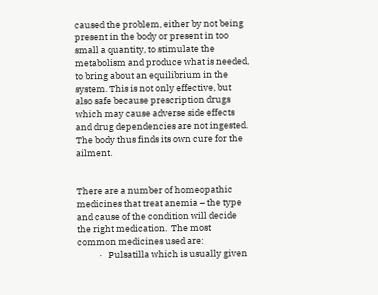caused the problem, either by not being present in the body or present in too small a quantity, to stimulate the metabolism and produce what is needed, to bring about an equilibrium in the system. This is not only effective, but also safe because prescription drugs which may cause adverse side effects and drug dependencies are not ingested.  The body thus finds its own cure for the ailment.


There are a number of homeopathic medicines that treat anemia – the type and cause of the condition will decide the right medication.  The most common medicines used are:
           ·   Pulsatilla which is usually given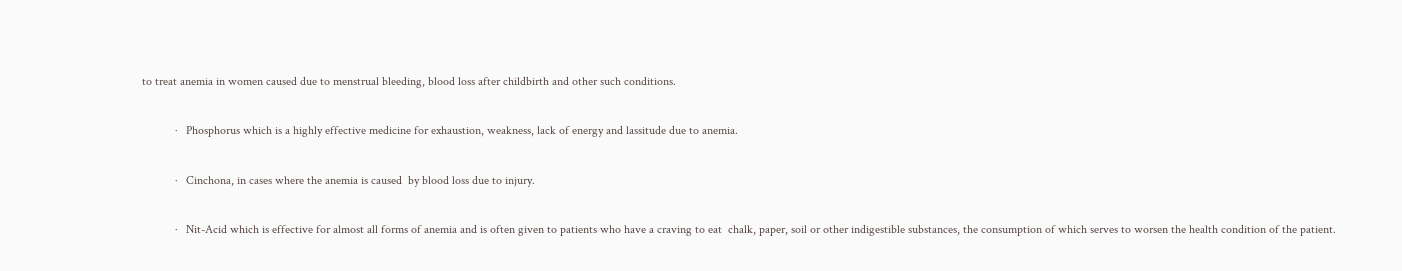to treat anemia in women caused due to menstrual bleeding, blood loss after childbirth and other such conditions.

           ·   Phosphorus which is a highly effective medicine for exhaustion, weakness, lack of energy and lassitude due to anemia.

           ·   Cinchona, in cases where the anemia is caused  by blood loss due to injury.

           ·   Nit-Acid which is effective for almost all forms of anemia and is often given to patients who have a craving to eat  chalk, paper, soil or other indigestible substances, the consumption of which serves to worsen the health condition of the patient.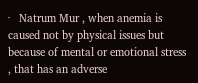·   Natrum Mur , when anemia is caused not by physical issues but because of mental or emotional stress , that has an adverse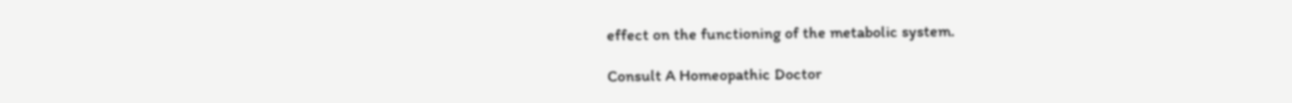effect on the functioning of the metabolic system.

Consult A Homeopathic Doctor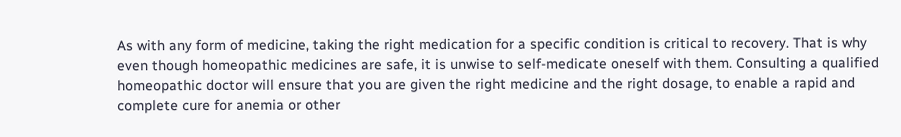As with any form of medicine, taking the right medication for a specific condition is critical to recovery. That is why even though homeopathic medicines are safe, it is unwise to self-medicate oneself with them. Consulting a qualified homeopathic doctor will ensure that you are given the right medicine and the right dosage, to enable a rapid and complete cure for anemia or other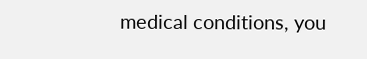medical conditions, you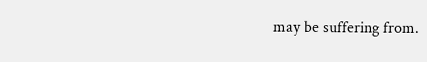may be suffering from.